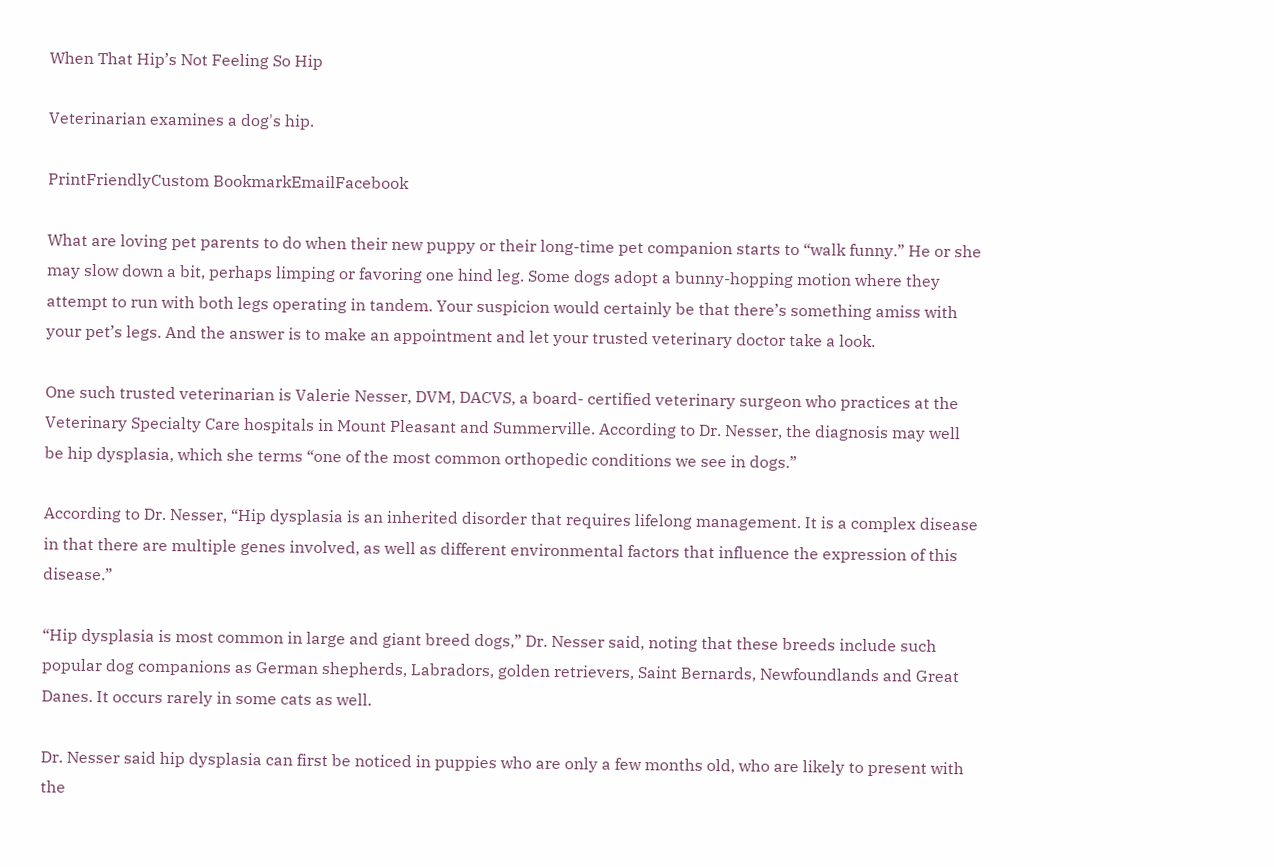When That Hip’s Not Feeling So Hip

Veterinarian examines a dog's hip.

PrintFriendlyCustom BookmarkEmailFacebook

What are loving pet parents to do when their new puppy or their long-time pet companion starts to “walk funny.” He or she may slow down a bit, perhaps limping or favoring one hind leg. Some dogs adopt a bunny-hopping motion where they attempt to run with both legs operating in tandem. Your suspicion would certainly be that there’s something amiss with your pet’s legs. And the answer is to make an appointment and let your trusted veterinary doctor take a look.

One such trusted veterinarian is Valerie Nesser, DVM, DACVS, a board- certified veterinary surgeon who practices at the Veterinary Specialty Care hospitals in Mount Pleasant and Summerville. According to Dr. Nesser, the diagnosis may well be hip dysplasia, which she terms “one of the most common orthopedic conditions we see in dogs.”

According to Dr. Nesser, “Hip dysplasia is an inherited disorder that requires lifelong management. It is a complex disease in that there are multiple genes involved, as well as different environmental factors that influence the expression of this disease.”

“Hip dysplasia is most common in large and giant breed dogs,” Dr. Nesser said, noting that these breeds include such popular dog companions as German shepherds, Labradors, golden retrievers, Saint Bernards, Newfoundlands and Great Danes. It occurs rarely in some cats as well.

Dr. Nesser said hip dysplasia can first be noticed in puppies who are only a few months old, who are likely to present with the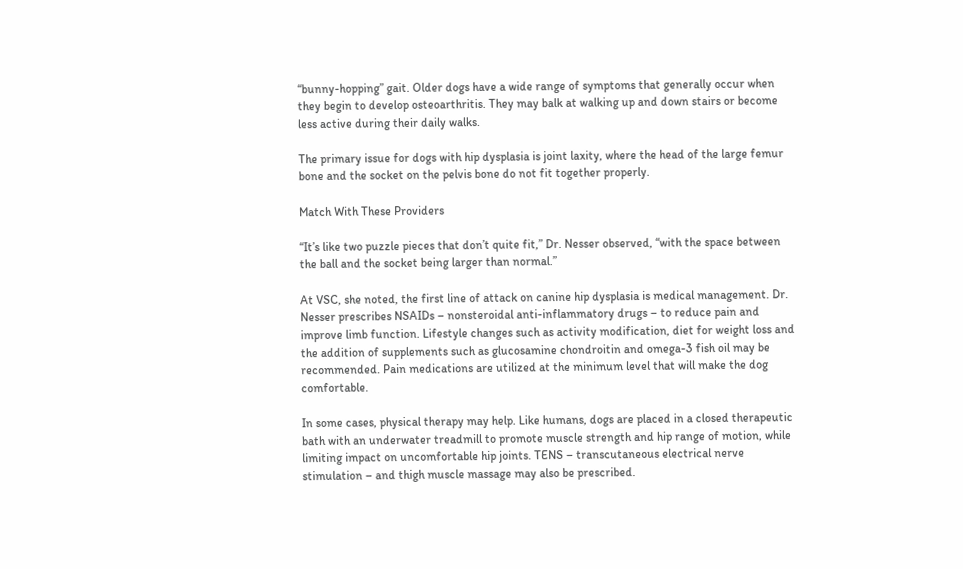“bunny-hopping” gait. Older dogs have a wide range of symptoms that generally occur when they begin to develop osteoarthritis. They may balk at walking up and down stairs or become less active during their daily walks.

The primary issue for dogs with hip dysplasia is joint laxity, where the head of the large femur bone and the socket on the pelvis bone do not fit together properly.

Match With These Providers

“It’s like two puzzle pieces that don’t quite fit,” Dr. Nesser observed, “with the space between the ball and the socket being larger than normal.”

At VSC, she noted, the first line of attack on canine hip dysplasia is medical management. Dr. Nesser prescribes NSAIDs – nonsteroidal anti-inflammatory drugs – to reduce pain and improve limb function. Lifestyle changes such as activity modification, diet for weight loss and the addition of supplements such as glucosamine chondroitin and omega-3 fish oil may be recommended. Pain medications are utilized at the minimum level that will make the dog comfortable.

In some cases, physical therapy may help. Like humans, dogs are placed in a closed therapeutic bath with an underwater treadmill to promote muscle strength and hip range of motion, while limiting impact on uncomfortable hip joints. TENS – transcutaneous electrical nerve stimulation – and thigh muscle massage may also be prescribed.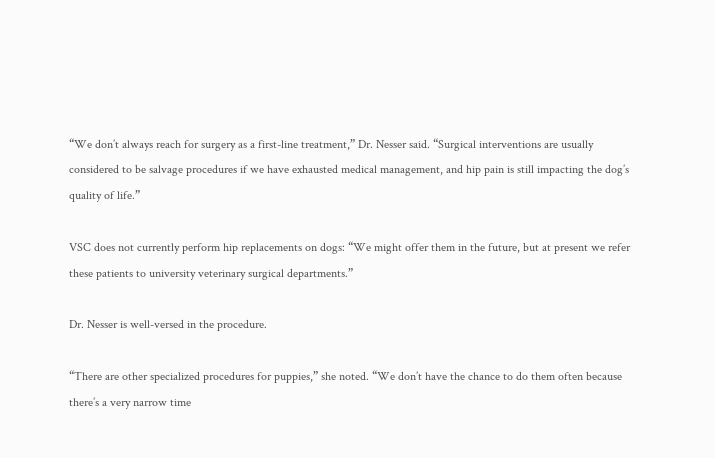“We don’t always reach for surgery as a first-line treatment,” Dr. Nesser said. “Surgical interventions are usually considered to be salvage procedures if we have exhausted medical management, and hip pain is still impacting the dog’s quality of life.”

VSC does not currently perform hip replacements on dogs: “We might offer them in the future, but at present we refer these patients to university veterinary surgical departments.”

Dr. Nesser is well-versed in the procedure.

“There are other specialized procedures for puppies,” she noted. “We don’t have the chance to do them often because there’s a very narrow time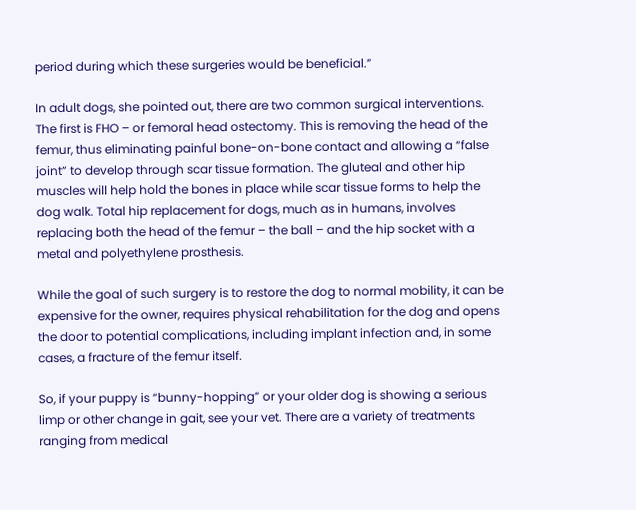period during which these surgeries would be beneficial.”

In adult dogs, she pointed out, there are two common surgical interventions. The first is FHO – or femoral head ostectomy. This is removing the head of the femur, thus eliminating painful bone-on-bone contact and allowing a “false joint” to develop through scar tissue formation. The gluteal and other hip muscles will help hold the bones in place while scar tissue forms to help the dog walk. Total hip replacement for dogs, much as in humans, involves replacing both the head of the femur – the ball – and the hip socket with a metal and polyethylene prosthesis.

While the goal of such surgery is to restore the dog to normal mobility, it can be expensive for the owner, requires physical rehabilitation for the dog and opens the door to potential complications, including implant infection and, in some cases, a fracture of the femur itself.

So, if your puppy is “bunny-hopping” or your older dog is showing a serious limp or other change in gait, see your vet. There are a variety of treatments ranging from medical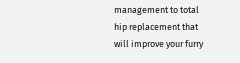management to total hip replacement that will improve your furry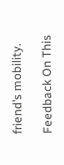friend’s mobility.

Feedback On This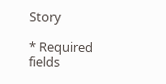Story

* Required fields